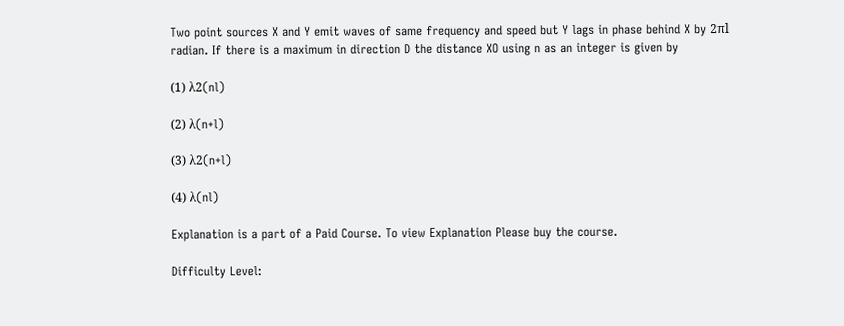Two point sources X and Y emit waves of same frequency and speed but Y lags in phase behind X by 2πl radian. If there is a maximum in direction D the distance XO using n as an integer is given by

(1) λ2(nl)

(2) λ(n+l)

(3) λ2(n+l)

(4) λ(nl)

Explanation is a part of a Paid Course. To view Explanation Please buy the course.

Difficulty Level: